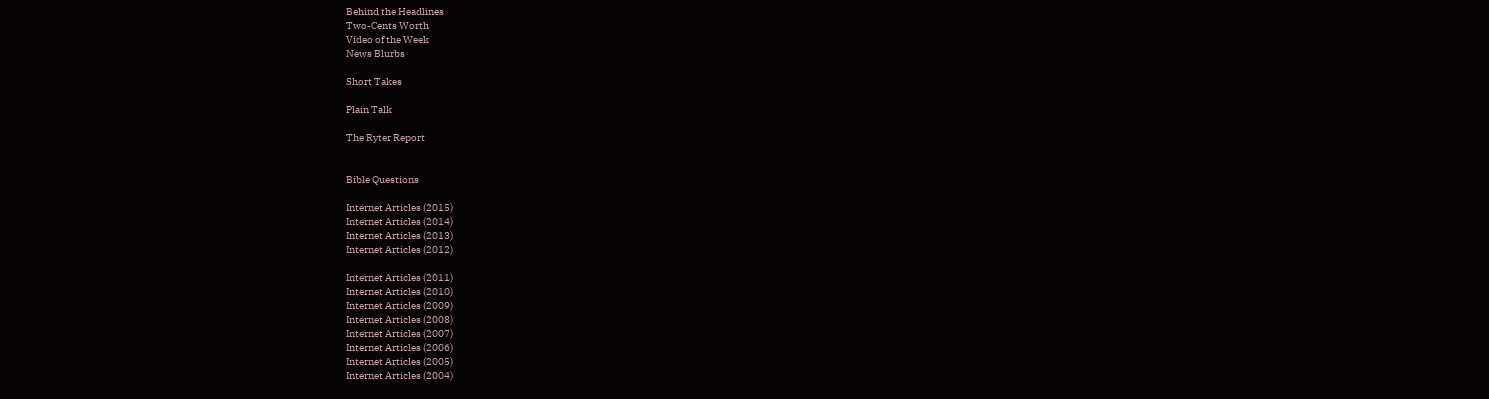Behind the Headlines
Two-Cents Worth
Video of the Week
News Blurbs

Short Takes

Plain Talk

The Ryter Report


Bible Questions

Internet Articles (2015)
Internet Articles (2014)
Internet Articles (2013)
Internet Articles (2012)

Internet Articles (2011)
Internet Articles (2010)
Internet Articles (2009)
Internet Articles (2008)
Internet Articles (2007)
Internet Articles (2006)
Internet Articles (2005)
Internet Articles (2004)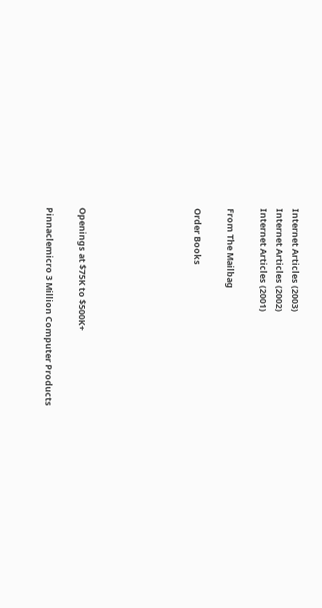Internet Articles (2003)
Internet Articles (2002)
Internet Articles (2001)

From The Mailbag

Order Books






Openings at $75K to $500K+

Pinnaclemicro 3 Million Computer Products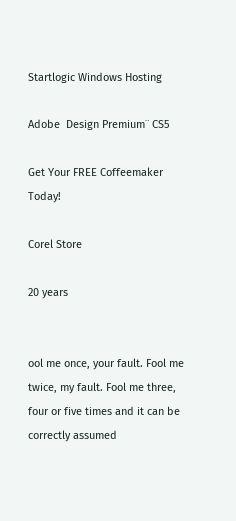Startlogic Windows Hosting

Adobe  Design Premium¨ CS5

Get Your FREE Coffeemaker Today!

Corel Store

20 years


ool me once, your fault. Fool me twice, my fault. Fool me three, four or five times and it can be correctly assumed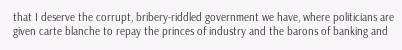that I deserve the corrupt, bribery-riddled government we have, where politicians are given carte blanche to repay the princes of industry and the barons of banking and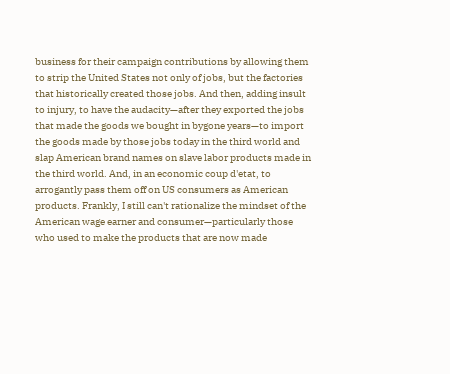business for their campaign contributions by allowing them to strip the United States not only of jobs, but the factories that historically created those jobs. And then, adding insult to injury, to have the audacity—after they exported the jobs that made the goods we bought in bygone years—to import the goods made by those jobs today in the third world and slap American brand names on slave labor products made in the third world. And, in an economic coup d'etat, to arrogantly pass them off on US consumers as American products. Frankly, I still can't rationalize the mindset of the American wage earner and consumer—particularly those who used to make the products that are now made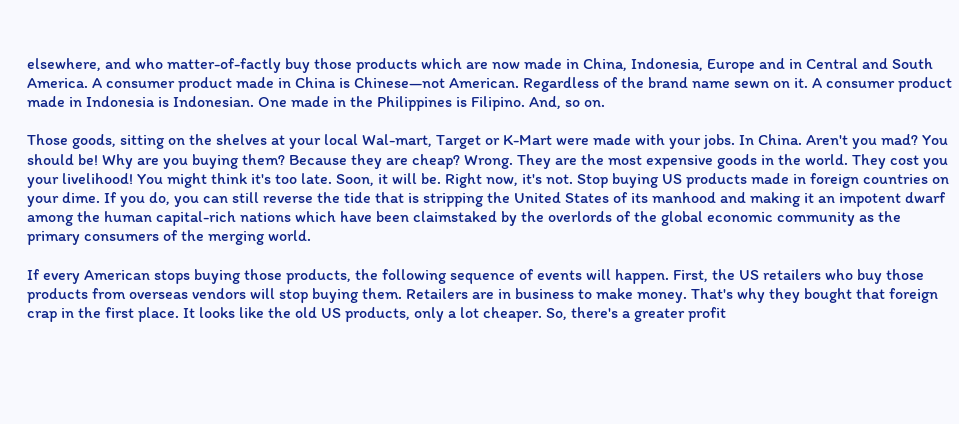elsewhere, and who matter-of-factly buy those products which are now made in China, Indonesia, Europe and in Central and South America. A consumer product made in China is Chinese—not American. Regardless of the brand name sewn on it. A consumer product made in Indonesia is Indonesian. One made in the Philippines is Filipino. And, so on.

Those goods, sitting on the shelves at your local Wal-mart, Target or K-Mart were made with your jobs. In China. Aren't you mad? You should be! Why are you buying them? Because they are cheap? Wrong. They are the most expensive goods in the world. They cost you your livelihood! You might think it's too late. Soon, it will be. Right now, it's not. Stop buying US products made in foreign countries on your dime. If you do, you can still reverse the tide that is stripping the United States of its manhood and making it an impotent dwarf among the human capital-rich nations which have been claimstaked by the overlords of the global economic community as the primary consumers of the merging world.

If every American stops buying those products, the following sequence of events will happen. First, the US retailers who buy those products from overseas vendors will stop buying them. Retailers are in business to make money. That's why they bought that foreign crap in the first place. It looks like the old US products, only a lot cheaper. So, there's a greater profit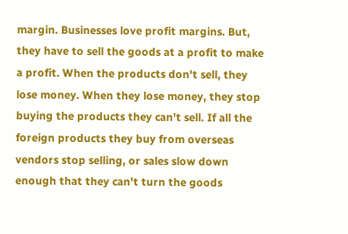margin. Businesses love profit margins. But, they have to sell the goods at a profit to make a profit. When the products don't sell, they lose money. When they lose money, they stop buying the products they can't sell. If all the foreign products they buy from overseas vendors stop selling, or sales slow down enough that they can't turn the goods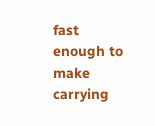fast enough to make carrying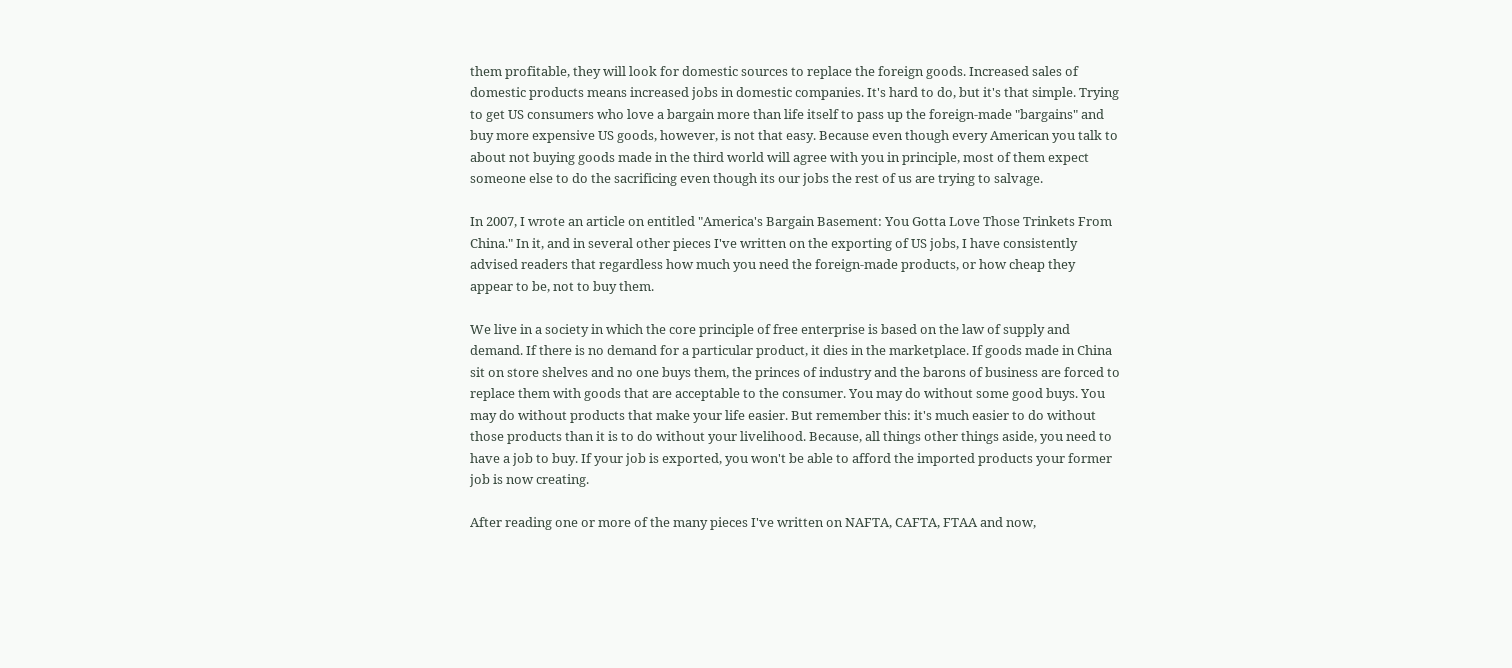them profitable, they will look for domestic sources to replace the foreign goods. Increased sales of domestic products means increased jobs in domestic companies. It's hard to do, but it's that simple. Trying to get US consumers who love a bargain more than life itself to pass up the foreign-made "bargains" and buy more expensive US goods, however, is not that easy. Because even though every American you talk to about not buying goods made in the third world will agree with you in principle, most of them expect someone else to do the sacrificing even though its our jobs the rest of us are trying to salvage.

In 2007, I wrote an article on entitled "America's Bargain Basement: You Gotta Love Those Trinkets From China." In it, and in several other pieces I've written on the exporting of US jobs, I have consistently advised readers that regardless how much you need the foreign-made products, or how cheap they appear to be, not to buy them.

We live in a society in which the core principle of free enterprise is based on the law of supply and demand. If there is no demand for a particular product, it dies in the marketplace. If goods made in China sit on store shelves and no one buys them, the princes of industry and the barons of business are forced to replace them with goods that are acceptable to the consumer. You may do without some good buys. You may do without products that make your life easier. But remember this: it's much easier to do without those products than it is to do without your livelihood. Because, all things other things aside, you need to have a job to buy. If your job is exported, you won't be able to afford the imported products your former job is now creating.

After reading one or more of the many pieces I've written on NAFTA, CAFTA, FTAA and now,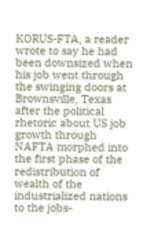KORUS-FTA, a reader wrote to say he had been downsized when his job went through the swinging doors at Brownsville, Texas after the political rhetoric about US job growth through NAFTA morphed into the first phase of the redistribution of wealth of the industrialized nations to the jobs-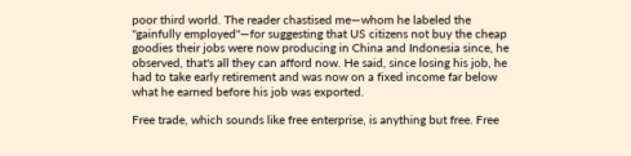poor third world. The reader chastised me—whom he labeled the "gainfully employed"—for suggesting that US citizens not buy the cheap goodies their jobs were now producing in China and Indonesia since, he observed, that's all they can afford now. He said, since losing his job, he had to take early retirement and was now on a fixed income far below what he earned before his job was exported.

Free trade, which sounds like free enterprise, is anything but free. Free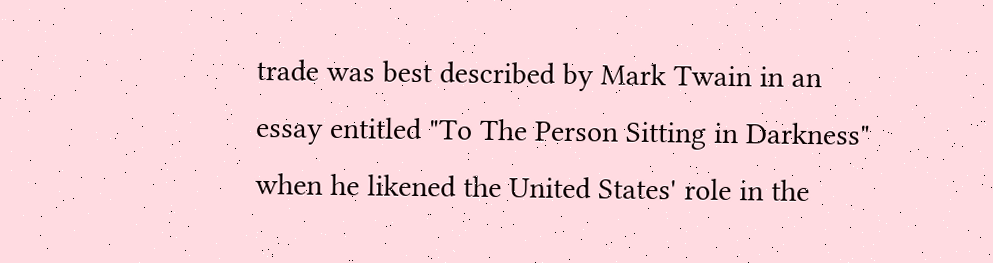trade was best described by Mark Twain in an essay entitled "To The Person Sitting in Darkness" when he likened the United States' role in the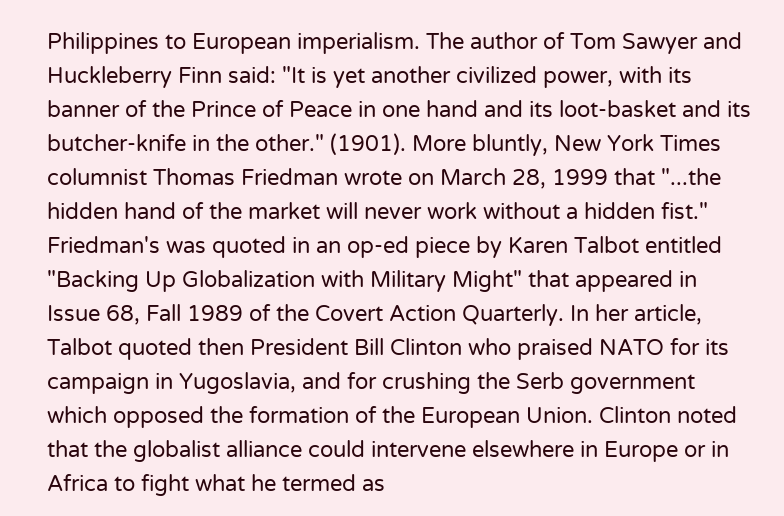Philippines to European imperialism. The author of Tom Sawyer and Huckleberry Finn said: "It is yet another civilized power, with its banner of the Prince of Peace in one hand and its loot-basket and its butcher-knife in the other." (1901). More bluntly, New York Times columnist Thomas Friedman wrote on March 28, 1999 that "...the hidden hand of the market will never work without a hidden fist." Friedman's was quoted in an op-ed piece by Karen Talbot entitled "Backing Up Globalization with Military Might" that appeared in Issue 68, Fall 1989 of the Covert Action Quarterly. In her article, Talbot quoted then President Bill Clinton who praised NATO for its campaign in Yugoslavia, and for crushing the Serb government which opposed the formation of the European Union. Clinton noted that the globalist alliance could intervene elsewhere in Europe or in Africa to fight what he termed as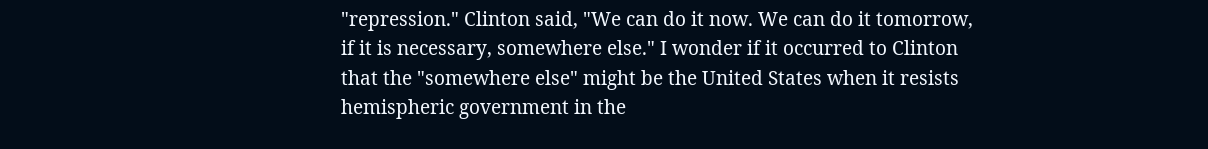"repression." Clinton said, "We can do it now. We can do it tomorrow, if it is necessary, somewhere else." I wonder if it occurred to Clinton that the "somewhere else" might be the United States when it resists hemispheric government in the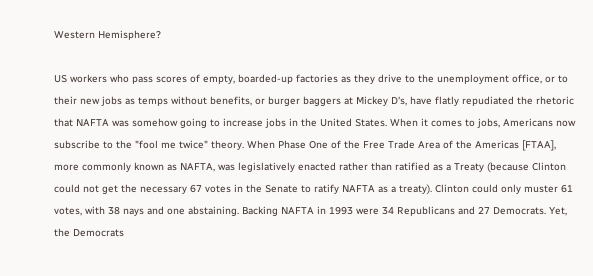Western Hemisphere?

US workers who pass scores of empty, boarded-up factories as they drive to the unemployment office, or to their new jobs as temps without benefits, or burger baggers at Mickey D's, have flatly repudiated the rhetoric that NAFTA was somehow going to increase jobs in the United States. When it comes to jobs, Americans now subscribe to the "fool me twice" theory. When Phase One of the Free Trade Area of the Americas [FTAA], more commonly known as NAFTA, was legislatively enacted rather than ratified as a Treaty (because Clinton could not get the necessary 67 votes in the Senate to ratify NAFTA as a treaty). Clinton could only muster 61 votes, with 38 nays and one abstaining. Backing NAFTA in 1993 were 34 Republicans and 27 Democrats. Yet, the Democrats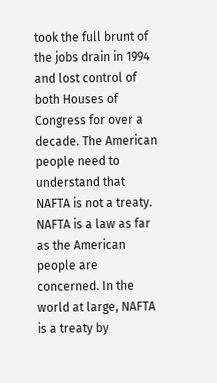took the full brunt of the jobs drain in 1994 and lost control of both Houses of Congress for over a decade. The American people need to understand that NAFTA is not a treaty. NAFTA is a law as far as the American people are concerned. In the world at large, NAFTA is a treaty by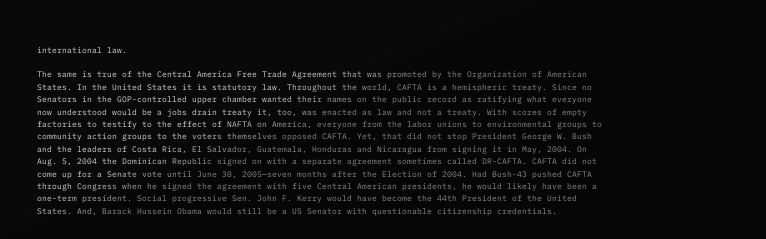international law.

The same is true of the Central America Free Trade Agreement that was promoted by the Organization of American States. In the United States it is statutory law. Throughout the world, CAFTA is a hemispheric treaty. Since no Senators in the GOP-controlled upper chamber wanted their names on the public record as ratifying what everyone now understood would be a jobs drain treaty it, too, was enacted as law and not a treaty. With scores of empty factories to testify to the effect of NAFTA on America, everyone from the labor unions to environmental groups to community action groups to the voters themselves opposed CAFTA. Yet, that did not stop President George W. Bush and the leaders of Costa Rica, El Salvador, Guatemala, Honduras and Nicaragua from signing it in May, 2004. On Aug. 5, 2004 the Dominican Republic signed on with a separate agreement sometimes called DR-CAFTA. CAFTA did not come up for a Senate vote until June 30, 2005—seven months after the Election of 2004. Had Bush-43 pushed CAFTA through Congress when he signed the agreement with five Central American presidents, he would likely have been a one-term president. Social progressive Sen. John F. Kerry would have become the 44th President of the United States. And, Barack Hussein Obama would still be a US Senator with questionable citizenship credentials.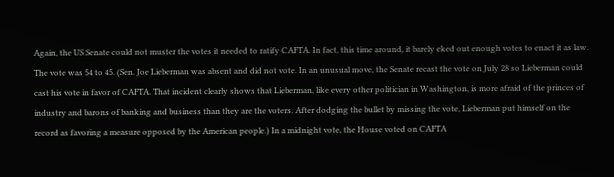Again, the US Senate could not muster the votes it needed to ratify CAFTA. In fact, this time around, it barely eked out enough votes to enact it as law. The vote was 54 to 45. (Sen. Joe Lieberman was absent and did not vote. In an unusual move, the Senate recast the vote on July 28 so Lieberman could cast his vote in favor of CAFTA. That incident clearly shows that Lieberman, like every other politician in Washington, is more afraid of the princes of industry and barons of banking and business than they are the voters. After dodging the bullet by missing the vote, Lieberman put himself on the record as favoring a measure opposed by the American people.) In a midnight vote, the House voted on CAFTA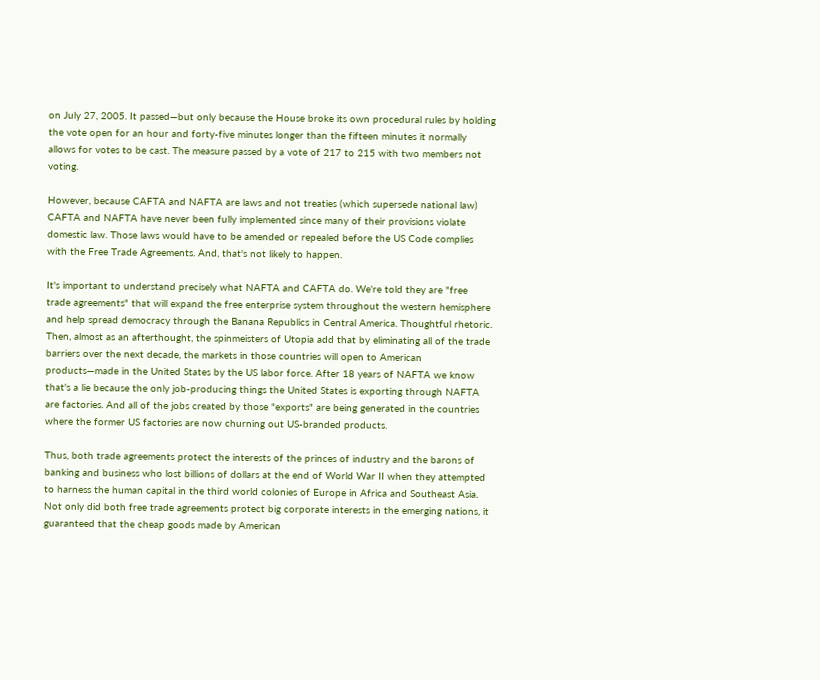on July 27, 2005. It passed—but only because the House broke its own procedural rules by holding the vote open for an hour and forty-five minutes longer than the fifteen minutes it normally allows for votes to be cast. The measure passed by a vote of 217 to 215 with two members not voting.

However, because CAFTA and NAFTA are laws and not treaties (which supersede national law) CAFTA and NAFTA have never been fully implemented since many of their provisions violate domestic law. Those laws would have to be amended or repealed before the US Code complies with the Free Trade Agreements. And, that's not likely to happen.

It's important to understand precisely what NAFTA and CAFTA do. We're told they are "free trade agreements" that will expand the free enterprise system throughout the western hemisphere and help spread democracy through the Banana Republics in Central America. Thoughtful rhetoric. Then, almost as an afterthought, the spinmeisters of Utopia add that by eliminating all of the trade barriers over the next decade, the markets in those countries will open to American products—made in the United States by the US labor force. After 18 years of NAFTA we know that's a lie because the only job-producing things the United States is exporting through NAFTA are factories. And all of the jobs created by those "exports" are being generated in the countries where the former US factories are now churning out US-branded products.

Thus, both trade agreements protect the interests of the princes of industry and the barons of banking and business who lost billions of dollars at the end of World War II when they attempted to harness the human capital in the third world colonies of Europe in Africa and Southeast Asia. Not only did both free trade agreements protect big corporate interests in the emerging nations, it guaranteed that the cheap goods made by American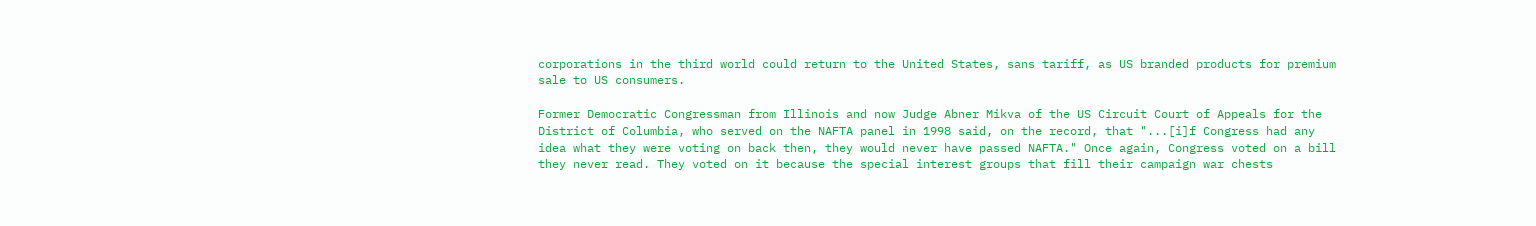corporations in the third world could return to the United States, sans tariff, as US branded products for premium sale to US consumers.

Former Democratic Congressman from Illinois and now Judge Abner Mikva of the US Circuit Court of Appeals for the District of Columbia, who served on the NAFTA panel in 1998 said, on the record, that "...[i]f Congress had any idea what they were voting on back then, they would never have passed NAFTA." Once again, Congress voted on a bill they never read. They voted on it because the special interest groups that fill their campaign war chests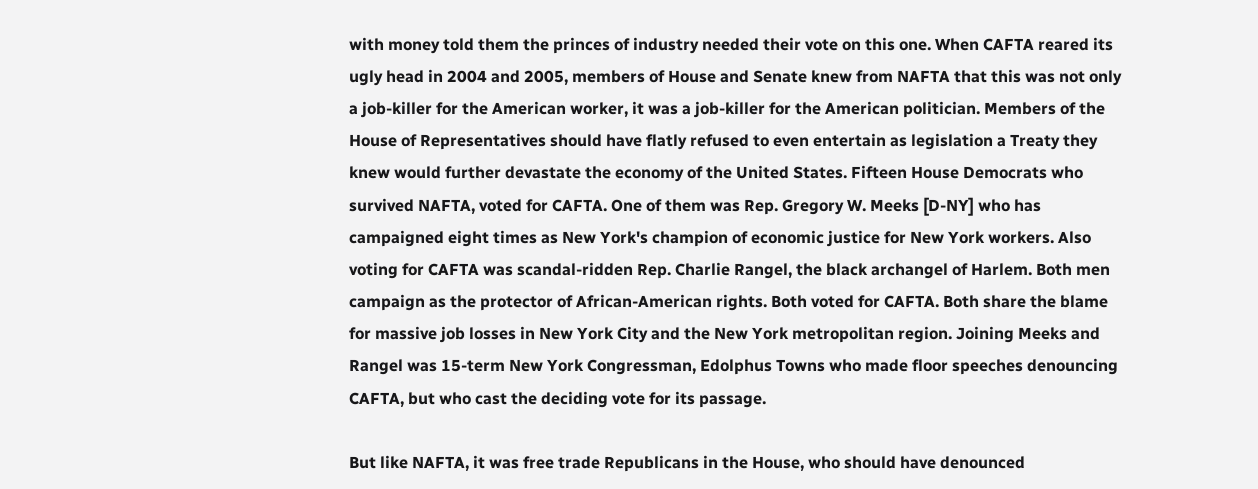with money told them the princes of industry needed their vote on this one. When CAFTA reared its ugly head in 2004 and 2005, members of House and Senate knew from NAFTA that this was not only a job-killer for the American worker, it was a job-killer for the American politician. Members of the House of Representatives should have flatly refused to even entertain as legislation a Treaty they knew would further devastate the economy of the United States. Fifteen House Democrats who survived NAFTA, voted for CAFTA. One of them was Rep. Gregory W. Meeks [D-NY] who has campaigned eight times as New York's champion of economic justice for New York workers. Also voting for CAFTA was scandal-ridden Rep. Charlie Rangel, the black archangel of Harlem. Both men campaign as the protector of African-American rights. Both voted for CAFTA. Both share the blame for massive job losses in New York City and the New York metropolitan region. Joining Meeks and Rangel was 15-term New York Congressman, Edolphus Towns who made floor speeches denouncing CAFTA, but who cast the deciding vote for its passage.

But like NAFTA, it was free trade Republicans in the House, who should have denounced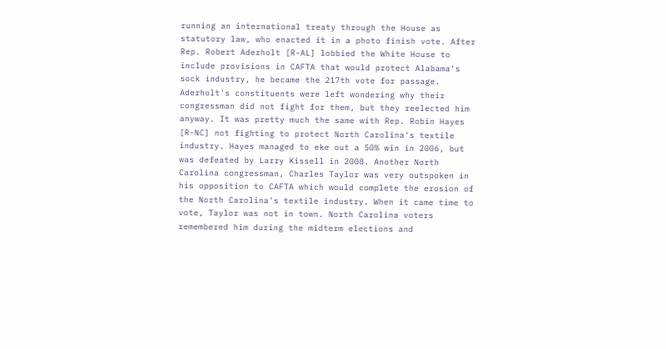running an international treaty through the House as statutory law, who enacted it in a photo finish vote. After Rep. Robert Aderholt [R-AL] lobbied the White House to include provisions in CAFTA that would protect Alabama's sock industry, he became the 217th vote for passage. Aderholt's constituents were left wondering why their congressman did not fight for them, but they reelected him anyway. It was pretty much the same with Rep. Robin Hayes [R-NC] not fighting to protect North Carolina's textile industry. Hayes managed to eke out a 50% win in 2006, but was defeated by Larry Kissell in 2008. Another North Carolina congressman, Charles Taylor was very outspoken in his opposition to CAFTA which would complete the erosion of the North Carolina's textile industry. When it came time to vote, Taylor was not in town. North Carolina voters remembered him during the midterm elections and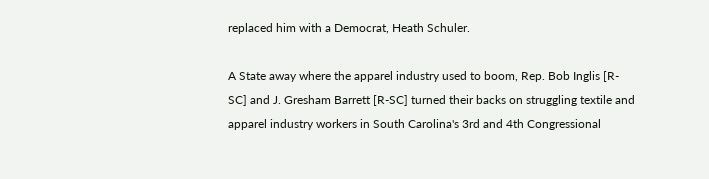replaced him with a Democrat, Heath Schuler.

A State away where the apparel industry used to boom, Rep. Bob Inglis [R-SC] and J. Gresham Barrett [R-SC] turned their backs on struggling textile and apparel industry workers in South Carolina's 3rd and 4th Congressional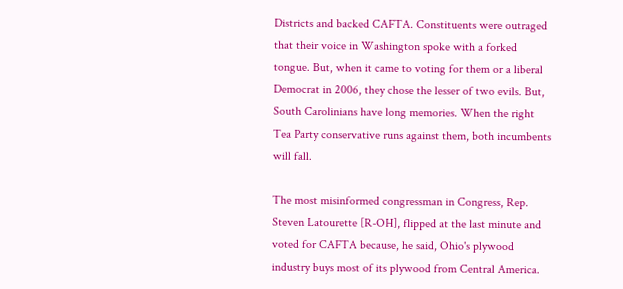Districts and backed CAFTA. Constituents were outraged that their voice in Washington spoke with a forked tongue. But, when it came to voting for them or a liberal Democrat in 2006, they chose the lesser of two evils. But, South Carolinians have long memories. When the right Tea Party conservative runs against them, both incumbents will fall.

The most misinformed congressman in Congress, Rep. Steven Latourette [R-OH], flipped at the last minute and voted for CAFTA because, he said, Ohio's plywood industry buys most of its plywood from Central America.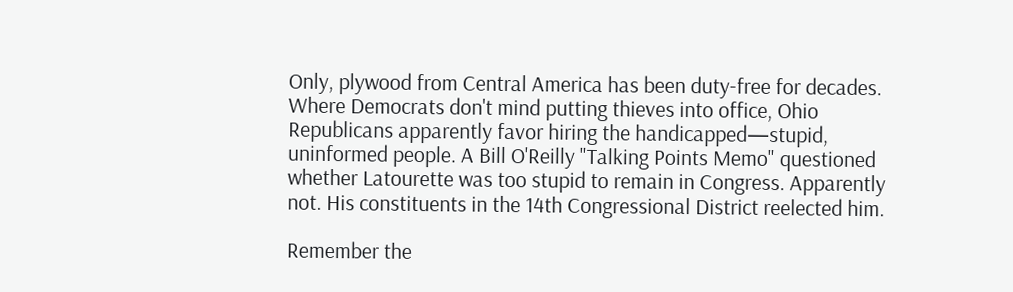Only, plywood from Central America has been duty-free for decades. Where Democrats don't mind putting thieves into office, Ohio Republicans apparently favor hiring the handicapped—stupid, uninformed people. A Bill O'Reilly "Talking Points Memo" questioned whether Latourette was too stupid to remain in Congress. Apparently not. His constituents in the 14th Congressional District reelected him.

Remember the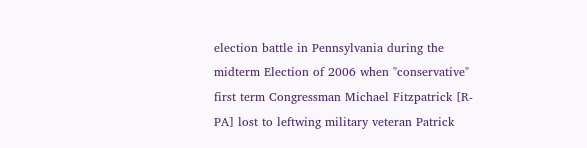election battle in Pennsylvania during the midterm Election of 2006 when "conservative" first term Congressman Michael Fitzpatrick [R-PA] lost to leftwing military veteran Patrick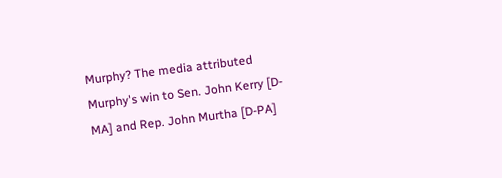Murphy? The media attributed Murphy's win to Sen. John Kerry [D-MA] and Rep. John Murtha [D-PA]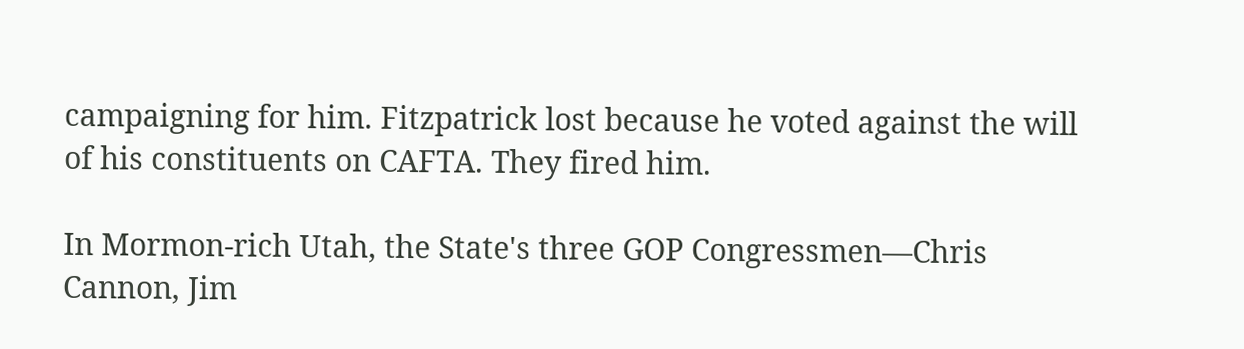campaigning for him. Fitzpatrick lost because he voted against the will of his constituents on CAFTA. They fired him.

In Mormon-rich Utah, the State's three GOP Congressmen—Chris Cannon, Jim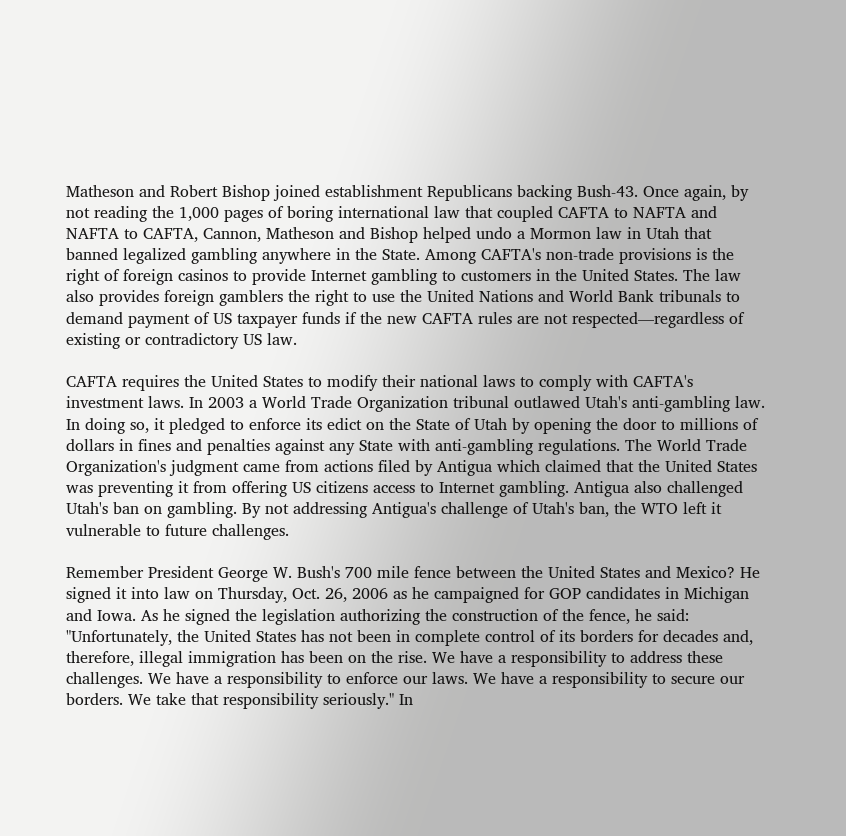Matheson and Robert Bishop joined establishment Republicans backing Bush-43. Once again, by not reading the 1,000 pages of boring international law that coupled CAFTA to NAFTA and NAFTA to CAFTA, Cannon, Matheson and Bishop helped undo a Mormon law in Utah that banned legalized gambling anywhere in the State. Among CAFTA's non-trade provisions is the right of foreign casinos to provide Internet gambling to customers in the United States. The law also provides foreign gamblers the right to use the United Nations and World Bank tribunals to demand payment of US taxpayer funds if the new CAFTA rules are not respected—regardless of existing or contradictory US law.

CAFTA requires the United States to modify their national laws to comply with CAFTA's investment laws. In 2003 a World Trade Organization tribunal outlawed Utah's anti-gambling law. In doing so, it pledged to enforce its edict on the State of Utah by opening the door to millions of dollars in fines and penalties against any State with anti-gambling regulations. The World Trade Organization's judgment came from actions filed by Antigua which claimed that the United States was preventing it from offering US citizens access to Internet gambling. Antigua also challenged Utah's ban on gambling. By not addressing Antigua's challenge of Utah's ban, the WTO left it vulnerable to future challenges.

Remember President George W. Bush's 700 mile fence between the United States and Mexico? He signed it into law on Thursday, Oct. 26, 2006 as he campaigned for GOP candidates in Michigan and Iowa. As he signed the legislation authorizing the construction of the fence, he said: "Unfortunately, the United States has not been in complete control of its borders for decades and, therefore, illegal immigration has been on the rise. We have a responsibility to address these challenges. We have a responsibility to enforce our laws. We have a responsibility to secure our borders. We take that responsibility seriously." In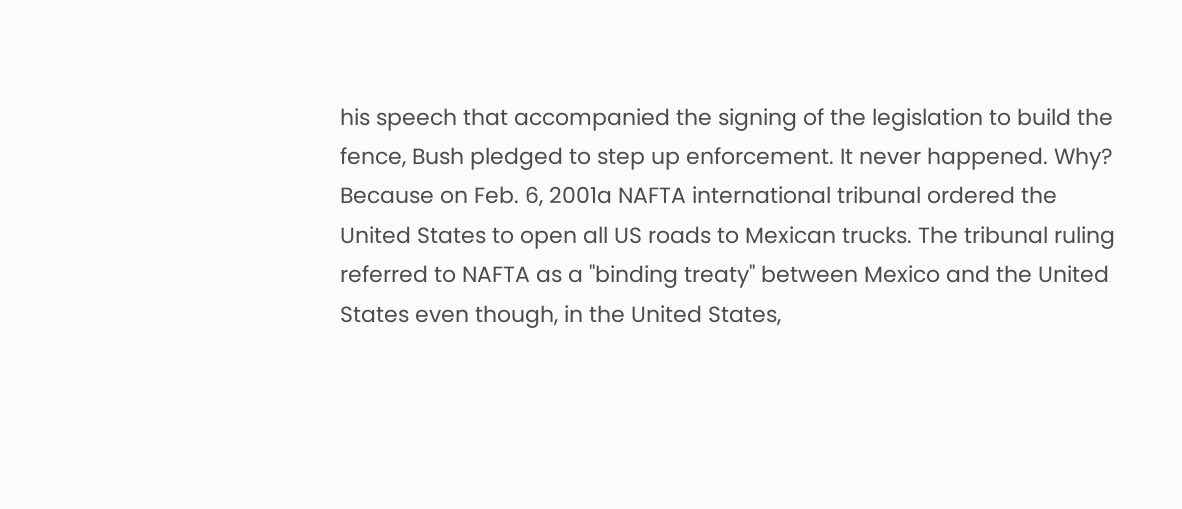his speech that accompanied the signing of the legislation to build the fence, Bush pledged to step up enforcement. It never happened. Why? Because on Feb. 6, 2001a NAFTA international tribunal ordered the United States to open all US roads to Mexican trucks. The tribunal ruling referred to NAFTA as a "binding treaty" between Mexico and the United States even though, in the United States,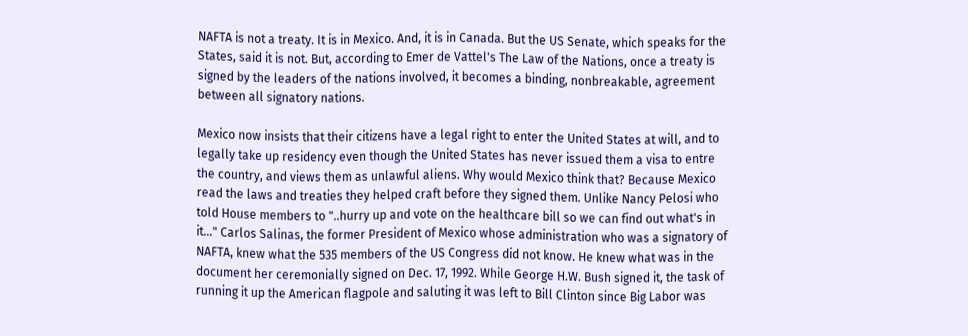NAFTA is not a treaty. It is in Mexico. And, it is in Canada. But the US Senate, which speaks for the States, said it is not. But, according to Emer de Vattel's The Law of the Nations, once a treaty is signed by the leaders of the nations involved, it becomes a binding, nonbreakable, agreement between all signatory nations.

Mexico now insists that their citizens have a legal right to enter the United States at will, and to legally take up residency even though the United States has never issued them a visa to entre the country, and views them as unlawful aliens. Why would Mexico think that? Because Mexico read the laws and treaties they helped craft before they signed them. Unlike Nancy Pelosi who told House members to "..hurry up and vote on the healthcare bill so we can find out what's in it..." Carlos Salinas, the former President of Mexico whose administration who was a signatory of NAFTA, knew what the 535 members of the US Congress did not know. He knew what was in the document her ceremonially signed on Dec. 17, 1992. While George H.W. Bush signed it, the task of running it up the American flagpole and saluting it was left to Bill Clinton since Big Labor was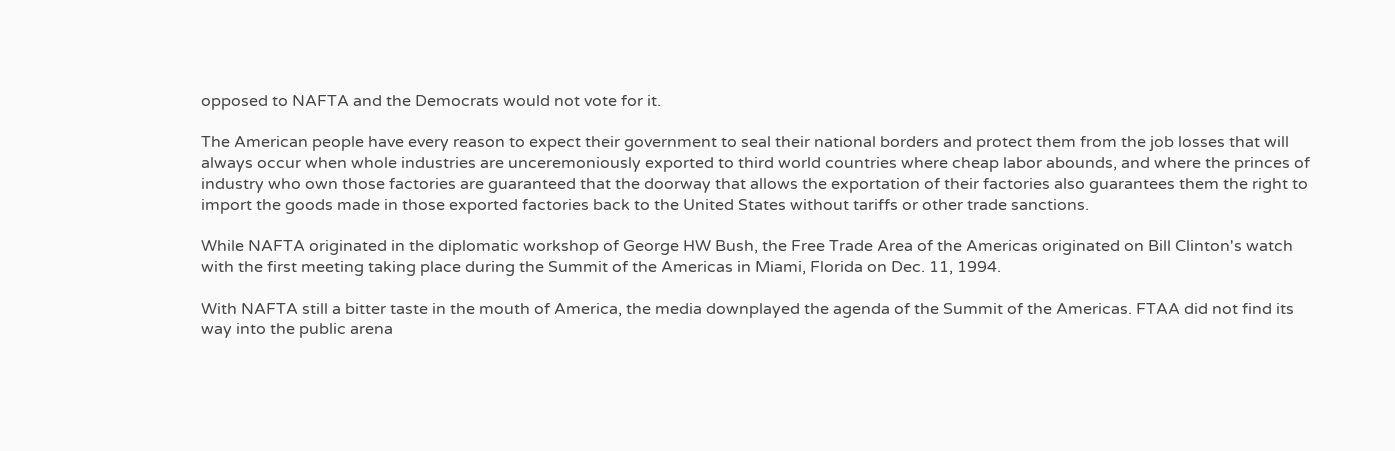opposed to NAFTA and the Democrats would not vote for it.

The American people have every reason to expect their government to seal their national borders and protect them from the job losses that will always occur when whole industries are unceremoniously exported to third world countries where cheap labor abounds, and where the princes of industry who own those factories are guaranteed that the doorway that allows the exportation of their factories also guarantees them the right to import the goods made in those exported factories back to the United States without tariffs or other trade sanctions.

While NAFTA originated in the diplomatic workshop of George HW Bush, the Free Trade Area of the Americas originated on Bill Clinton's watch with the first meeting taking place during the Summit of the Americas in Miami, Florida on Dec. 11, 1994.

With NAFTA still a bitter taste in the mouth of America, the media downplayed the agenda of the Summit of the Americas. FTAA did not find its way into the public arena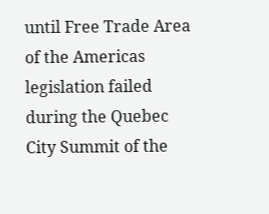until Free Trade Area of the Americas legislation failed during the Quebec City Summit of the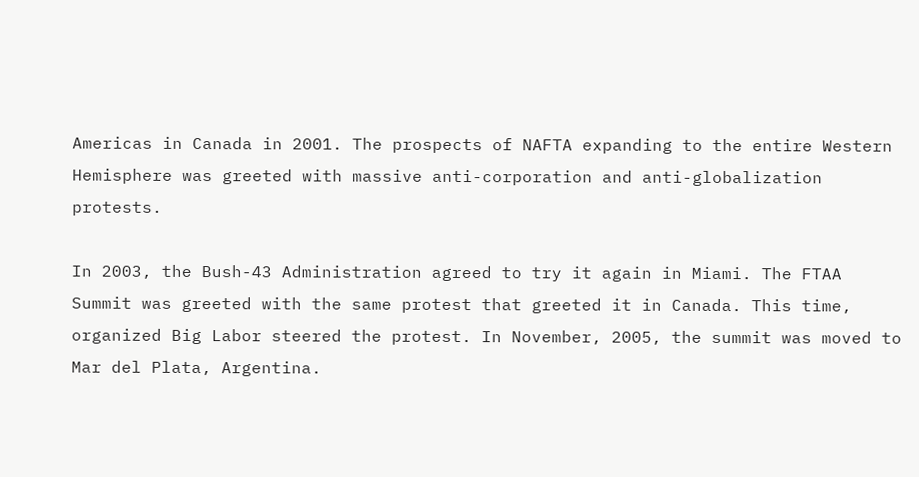Americas in Canada in 2001. The prospects of NAFTA expanding to the entire Western Hemisphere was greeted with massive anti-corporation and anti-globalization protests.

In 2003, the Bush-43 Administration agreed to try it again in Miami. The FTAA Summit was greeted with the same protest that greeted it in Canada. This time, organized Big Labor steered the protest. In November, 2005, the summit was moved to Mar del Plata, Argentina.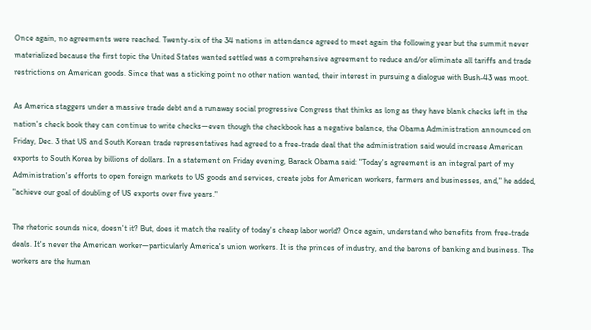Once again, no agreements were reached. Twenty-six of the 34 nations in attendance agreed to meet again the following year but the summit never materialized because the first topic the United States wanted settled was a comprehensive agreement to reduce and/or eliminate all tariffs and trade restrictions on American goods. Since that was a sticking point no other nation wanted, their interest in pursuing a dialogue with Bush-43 was moot.

As America staggers under a massive trade debt and a runaway social progressive Congress that thinks as long as they have blank checks left in the nation's check book they can continue to write checks—even though the checkbook has a negative balance, the Obama Administration announced on Friday, Dec. 3 that US and South Korean trade representatives had agreed to a free-trade deal that the administration said would increase American exports to South Korea by billions of dollars. In a statement on Friday evening, Barack Obama said: "Today's agreement is an integral part of my Administration's efforts to open foreign markets to US goods and services, create jobs for American workers, farmers and businesses, and," he added, "achieve our goal of doubling of US exports over five years."

The rhetoric sounds nice, doesn't it? But, does it match the reality of today's cheap labor world? Once again, understand who benefits from free-trade deals. It's never the American worker—particularly America's union workers. It is the princes of industry, and the barons of banking and business. The workers are the human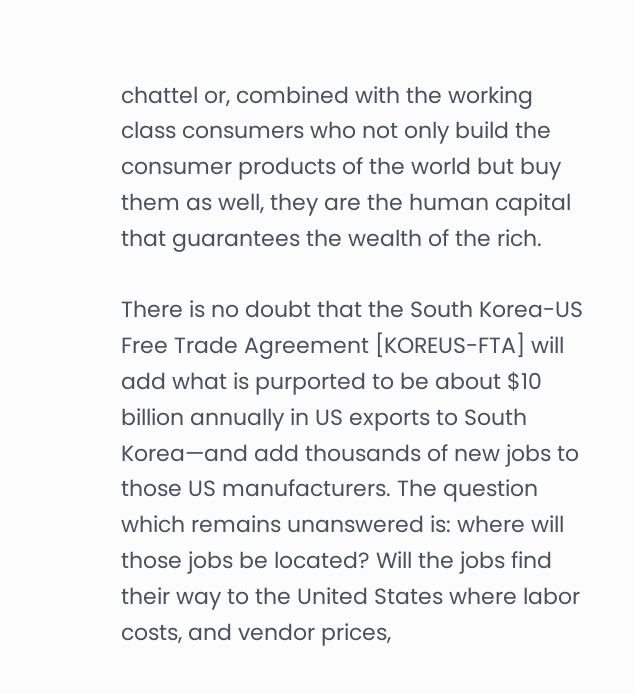chattel or, combined with the working class consumers who not only build the consumer products of the world but buy them as well, they are the human capital that guarantees the wealth of the rich.

There is no doubt that the South Korea-US Free Trade Agreement [KOREUS-FTA] will add what is purported to be about $10 billion annually in US exports to South Korea—and add thousands of new jobs to those US manufacturers. The question which remains unanswered is: where will those jobs be located? Will the jobs find their way to the United States where labor costs, and vendor prices,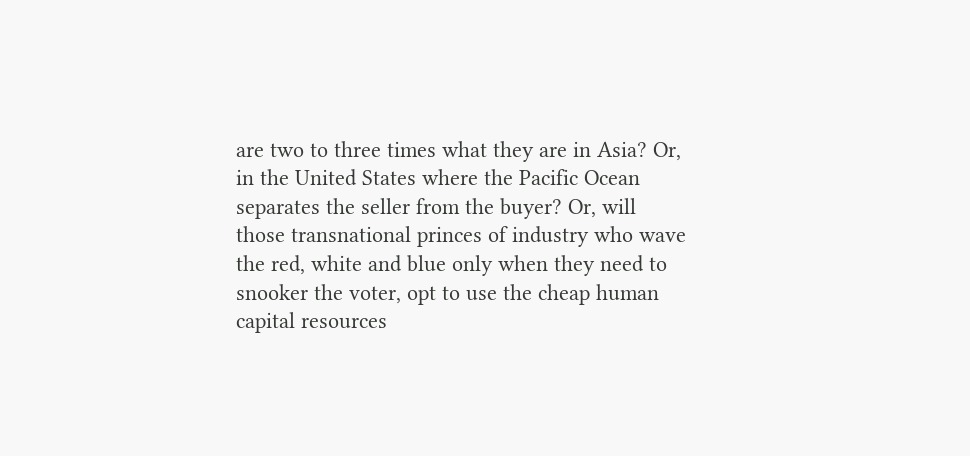are two to three times what they are in Asia? Or, in the United States where the Pacific Ocean separates the seller from the buyer? Or, will those transnational princes of industry who wave the red, white and blue only when they need to snooker the voter, opt to use the cheap human capital resources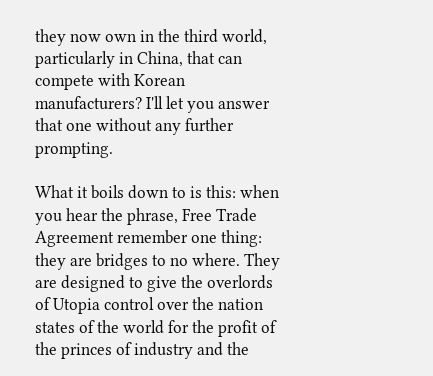they now own in the third world, particularly in China, that can compete with Korean manufacturers? I'll let you answer that one without any further prompting.

What it boils down to is this: when you hear the phrase, Free Trade Agreement remember one thing: they are bridges to no where. They are designed to give the overlords of Utopia control over the nation states of the world for the profit of the princes of industry and the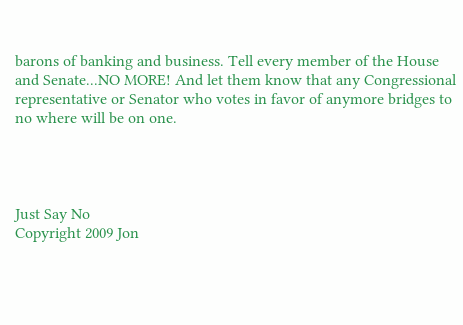barons of banking and business. Tell every member of the House and Senate...NO MORE! And let them know that any Congressional representative or Senator who votes in favor of anymore bridges to no where will be on one.




Just Say No
Copyright 2009 Jon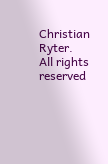Christian Ryter.
All rights reserved